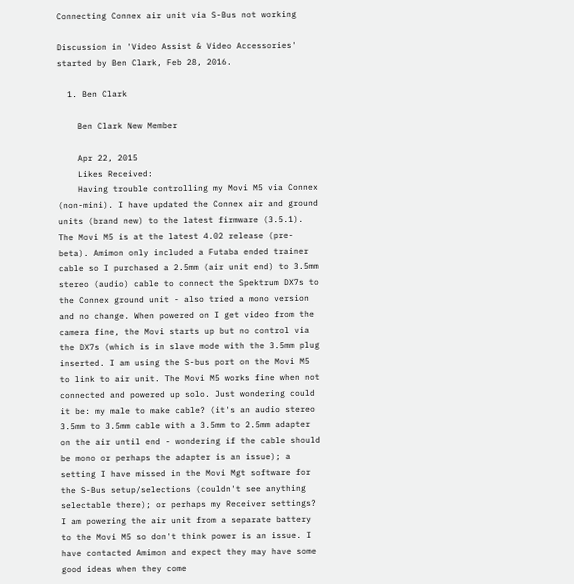Connecting Connex air unit via S-Bus not working

Discussion in 'Video Assist & Video Accessories' started by Ben Clark, Feb 28, 2016.

  1. Ben Clark

    Ben Clark New Member

    Apr 22, 2015
    Likes Received:
    Having trouble controlling my Movi M5 via Connex (non-mini). I have updated the Connex air and ground units (brand new) to the latest firmware (3.5.1). The Movi M5 is at the latest 4.02 release (pre-beta). Amimon only included a Futaba ended trainer cable so I purchased a 2.5mm (air unit end) to 3.5mm stereo (audio) cable to connect the Spektrum DX7s to the Connex ground unit - also tried a mono version and no change. When powered on I get video from the camera fine, the Movi starts up but no control via the DX7s (which is in slave mode with the 3.5mm plug inserted. I am using the S-bus port on the Movi M5 to link to air unit. The Movi M5 works fine when not connected and powered up solo. Just wondering could it be: my male to make cable? (it's an audio stereo 3.5mm to 3.5mm cable with a 3.5mm to 2.5mm adapter on the air until end - wondering if the cable should be mono or perhaps the adapter is an issue); a setting I have missed in the Movi Mgt software for the S-Bus setup/selections (couldn't see anything selectable there); or perhaps my Receiver settings? I am powering the air unit from a separate battery to the Movi M5 so don't think power is an issue. I have contacted Amimon and expect they may have some good ideas when they come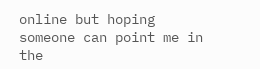online but hoping someone can point me in the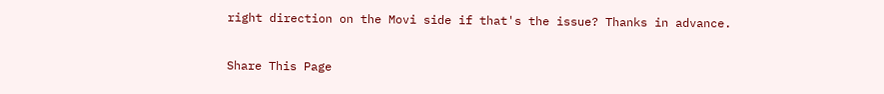right direction on the Movi side if that's the issue? Thanks in advance.

Share This Page